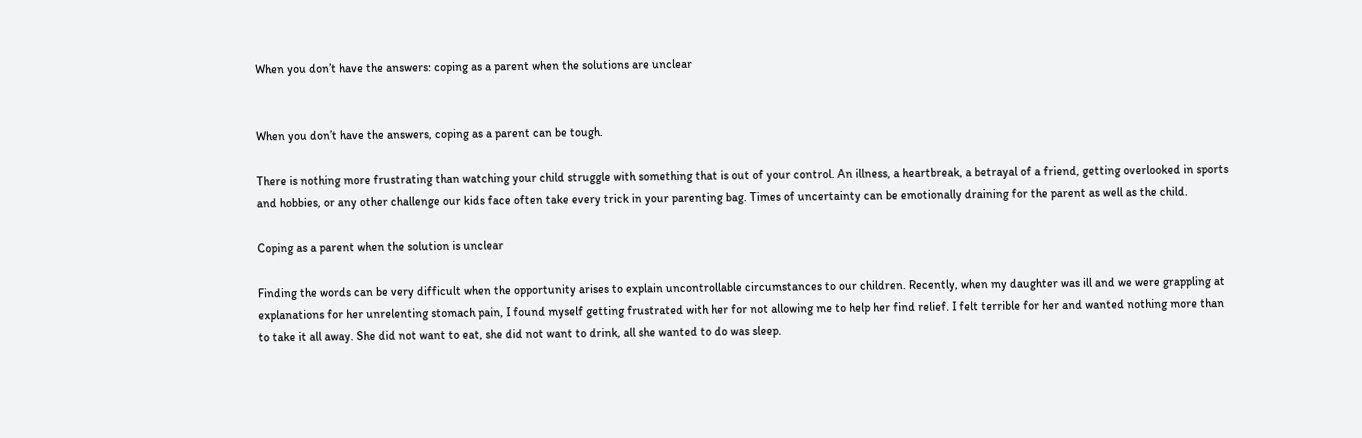When you don’t have the answers: coping as a parent when the solutions are unclear


When you don’t have the answers, coping as a parent can be tough.

There is nothing more frustrating than watching your child struggle with something that is out of your control. An illness, a heartbreak, a betrayal of a friend, getting overlooked in sports and hobbies, or any other challenge our kids face often take every trick in your parenting bag. Times of uncertainty can be emotionally draining for the parent as well as the child.

Coping as a parent when the solution is unclear

Finding the words can be very difficult when the opportunity arises to explain uncontrollable circumstances to our children. Recently, when my daughter was ill and we were grappling at explanations for her unrelenting stomach pain, I found myself getting frustrated with her for not allowing me to help her find relief. I felt terrible for her and wanted nothing more than to take it all away. She did not want to eat, she did not want to drink, all she wanted to do was sleep.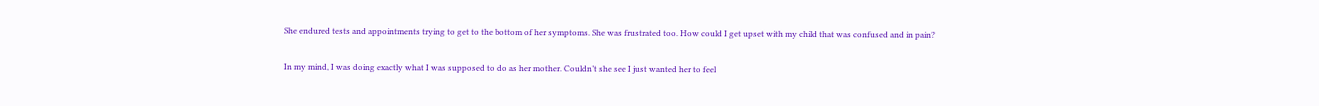She endured tests and appointments trying to get to the bottom of her symptoms. She was frustrated too. How could I get upset with my child that was confused and in pain?

In my mind, I was doing exactly what I was supposed to do as her mother. Couldn’t she see I just wanted her to feel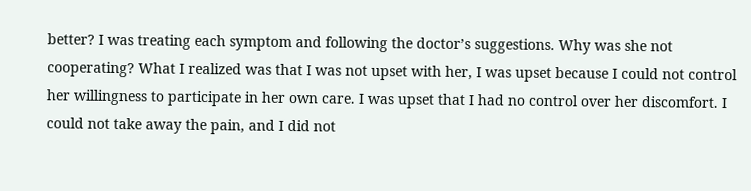better? I was treating each symptom and following the doctor’s suggestions. Why was she not cooperating? What I realized was that I was not upset with her, I was upset because I could not control her willingness to participate in her own care. I was upset that I had no control over her discomfort. I could not take away the pain, and I did not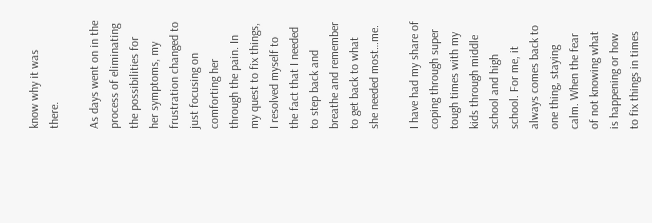know why it was there.

As days went on in the process of eliminating the possibilities for her symptoms, my frustration changed to just focusing on comforting her through the pain. In my quest to fix things, I resolved myself to the fact that I needed to step back and breathe and remember to get back to what she needed most…me.

I have had my share of coping through super tough times with my kids through middle school and high school. For me, it always comes back to one thing, staying calm. When the fear of not knowing what is happening or how to fix things in times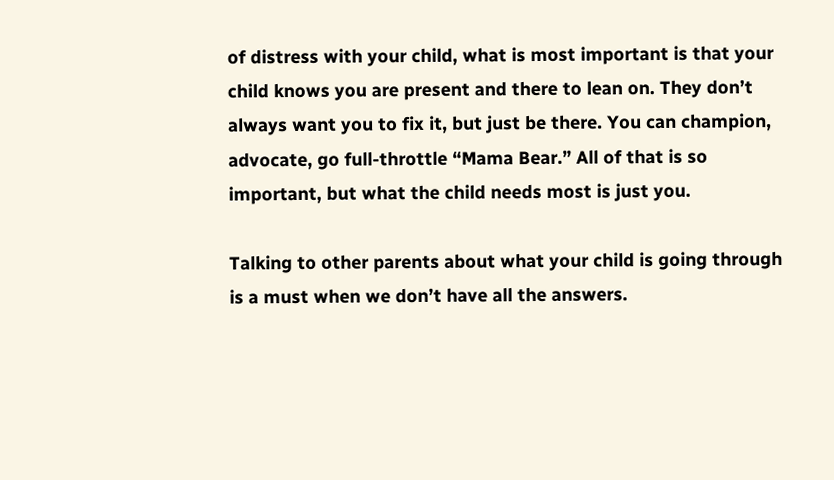of distress with your child, what is most important is that your child knows you are present and there to lean on. They don’t always want you to fix it, but just be there. You can champion, advocate, go full-throttle “Mama Bear.” All of that is so important, but what the child needs most is just you.

Talking to other parents about what your child is going through is a must when we don’t have all the answers.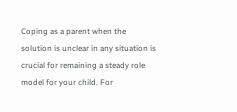Coping as a parent when the solution is unclear in any situation is crucial for remaining a steady role model for your child. For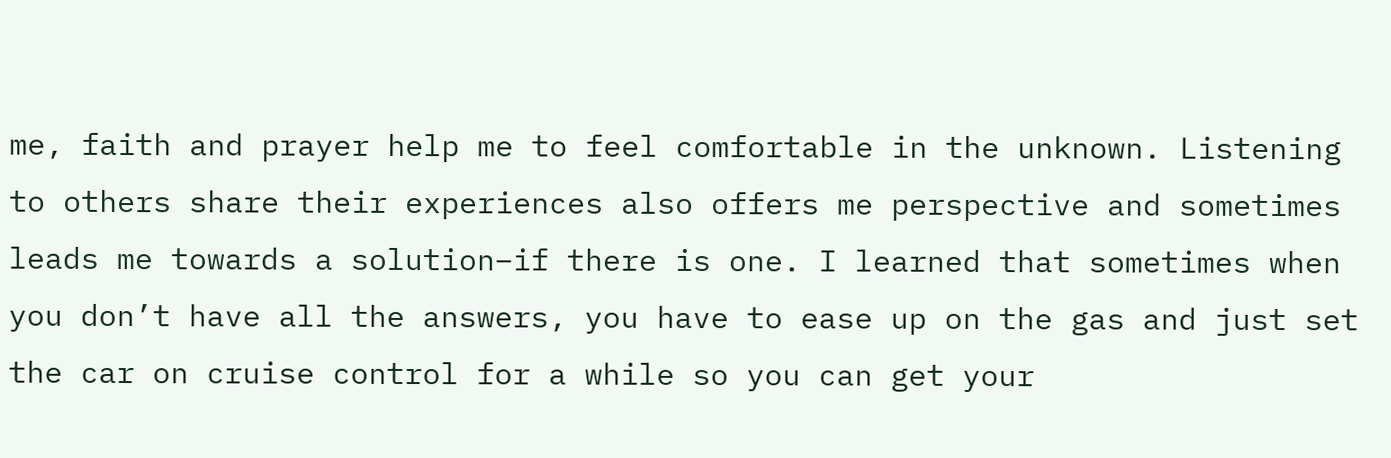me, faith and prayer help me to feel comfortable in the unknown. Listening to others share their experiences also offers me perspective and sometimes leads me towards a solution–if there is one. I learned that sometimes when you don’t have all the answers, you have to ease up on the gas and just set the car on cruise control for a while so you can get your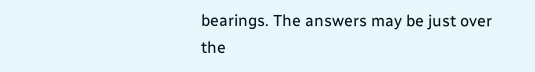bearings. The answers may be just over the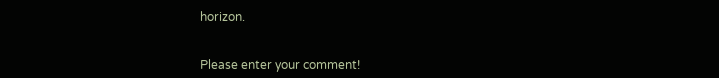horizon.


Please enter your comment!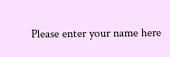Please enter your name here